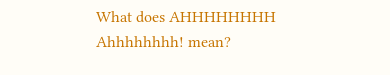What does AHHHHHHHH Ahhhhhhhh! mean?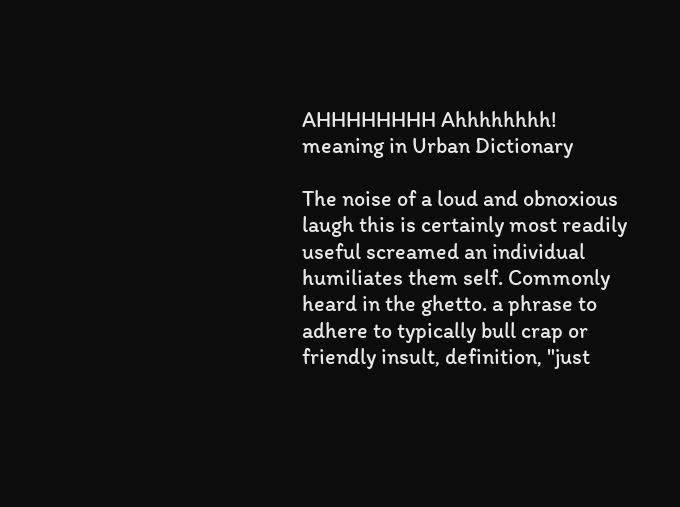AHHHHHHHH Ahhhhhhhh! meaning in Urban Dictionary

The noise of a loud and obnoxious laugh this is certainly most readily useful screamed an individual humiliates them self. Commonly heard in the ghetto. a phrase to adhere to typically bull crap or friendly insult, definition, "just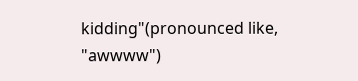kidding"(pronounced like, "awwww")